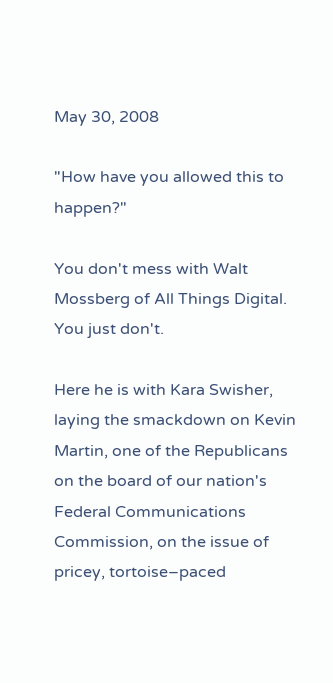May 30, 2008

"How have you allowed this to happen?"

You don't mess with Walt Mossberg of All Things Digital. You just don't.

Here he is with Kara Swisher, laying the smackdown on Kevin Martin, one of the Republicans on the board of our nation's Federal Communications Commission, on the issue of pricey, tortoise–paced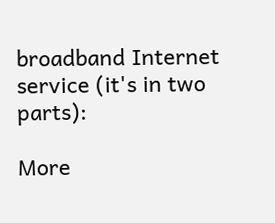broadband Internet service (it's in two parts):

More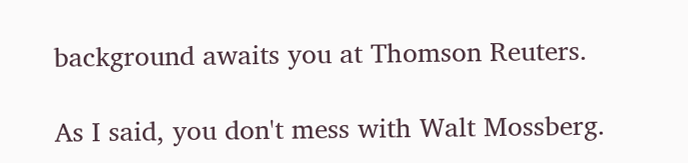background awaits you at Thomson Reuters.

As I said, you don't mess with Walt Mossberg.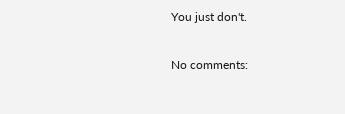You just don't.

No comments: